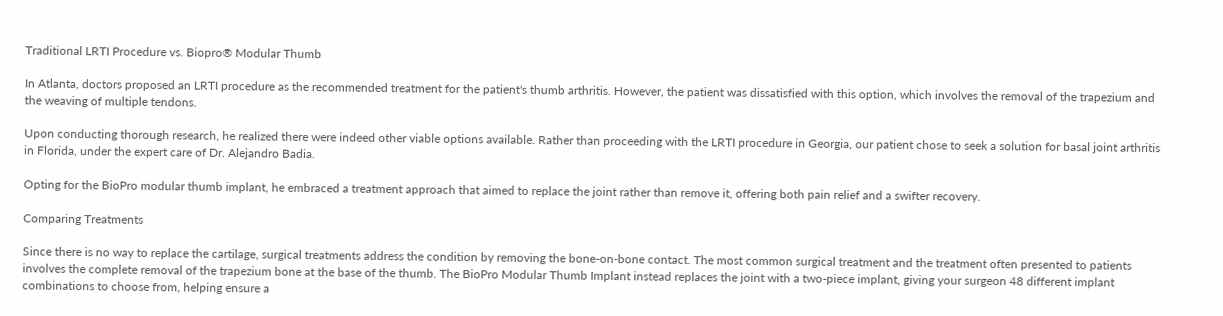Traditional LRTI Procedure vs. Biopro® Modular Thumb

In Atlanta, doctors proposed an LRTI procedure as the recommended treatment for the patient's thumb arthritis. However, the patient was dissatisfied with this option, which involves the removal of the trapezium and the weaving of multiple tendons.

Upon conducting thorough research, he realized there were indeed other viable options available. Rather than proceeding with the LRTI procedure in Georgia, our patient chose to seek a solution for basal joint arthritis in Florida, under the expert care of Dr. Alejandro Badia.

Opting for the BioPro modular thumb implant, he embraced a treatment approach that aimed to replace the joint rather than remove it, offering both pain relief and a swifter recovery.

Comparing Treatments

Since there is no way to replace the cartilage, surgical treatments address the condition by removing the bone-on-bone contact. The most common surgical treatment and the treatment often presented to patients involves the complete removal of the trapezium bone at the base of the thumb. The BioPro Modular Thumb Implant instead replaces the joint with a two-piece implant, giving your surgeon 48 different implant combinations to choose from, helping ensure a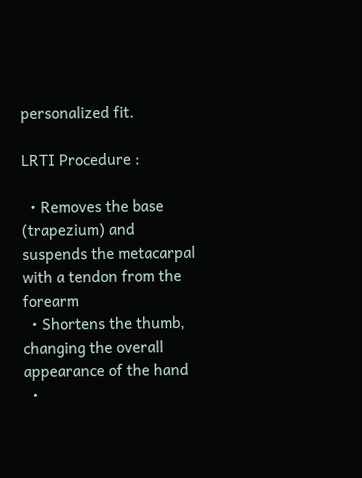personalized fit.

LRTI Procedure :

  • Removes the base (trapezium) and suspends the metacarpal with a tendon from the forearm
  • Shortens the thumb, changing the overall appearance of the hand
  •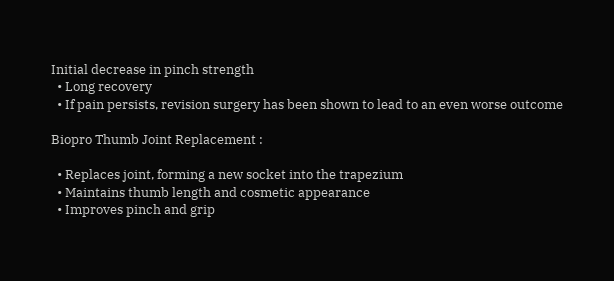Initial decrease in pinch strength
  • Long recovery
  • If pain persists, revision surgery has been shown to lead to an even worse outcome

Biopro Thumb Joint Replacement :

  • Replaces joint, forming a new socket into the trapezium
  • Maintains thumb length and cosmetic appearance
  • Improves pinch and grip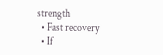strength
  • Fast recovery
  • If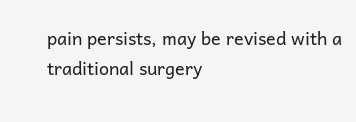pain persists, may be revised with a traditional surgery